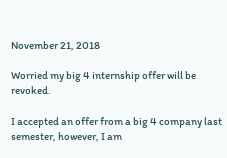November 21, 2018

Worried my big 4 internship offer will be revoked.

I accepted an offer from a big 4 company last semester, however, I am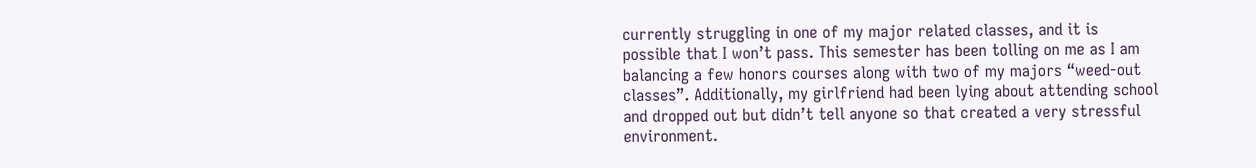currently struggling in one of my major related classes, and it is possible that I won’t pass. This semester has been tolling on me as I am balancing a few honors courses along with two of my majors “weed-out classes”. Additionally, my girlfriend had been lying about attending school and dropped out but didn’t tell anyone so that created a very stressful environment.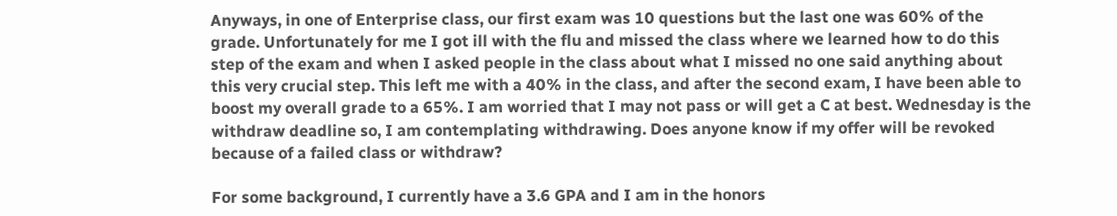Anyways, in one of Enterprise class, our first exam was 10 questions but the last one was 60% of the grade. Unfortunately for me I got ill with the flu and missed the class where we learned how to do this step of the exam and when I asked people in the class about what I missed no one said anything about this very crucial step. This left me with a 40% in the class, and after the second exam, I have been able to boost my overall grade to a 65%. I am worried that I may not pass or will get a C at best. Wednesday is the withdraw deadline so, I am contemplating withdrawing. Does anyone know if my offer will be revoked because of a failed class or withdraw?

For some background, I currently have a 3.6 GPA and I am in the honors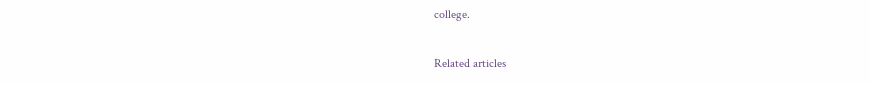college.

Related articles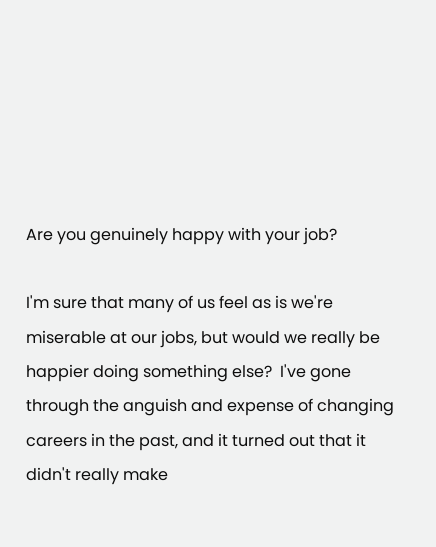Are you genuinely happy with your job?

I'm sure that many of us feel as is we're miserable at our jobs, but would we really be happier doing something else?  I've gone through the anguish and expense of changing careers in the past, and it turned out that it didn't really make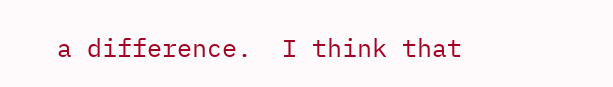a difference.  I think that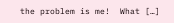the problem is me!  What […]